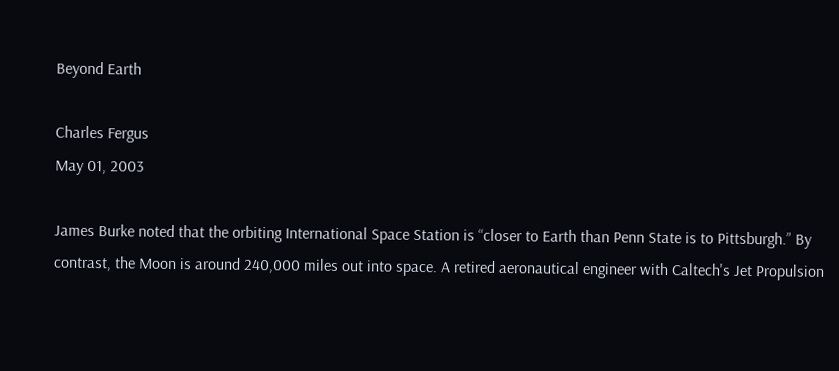Beyond Earth

Charles Fergus
May 01, 2003

James Burke noted that the orbiting International Space Station is “closer to Earth than Penn State is to Pittsburgh.” By contrast, the Moon is around 240,000 miles out into space. A retired aeronautical engineer with Caltech's Jet Propulsion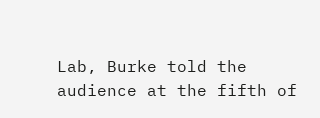Lab, Burke told the audience at the fifth of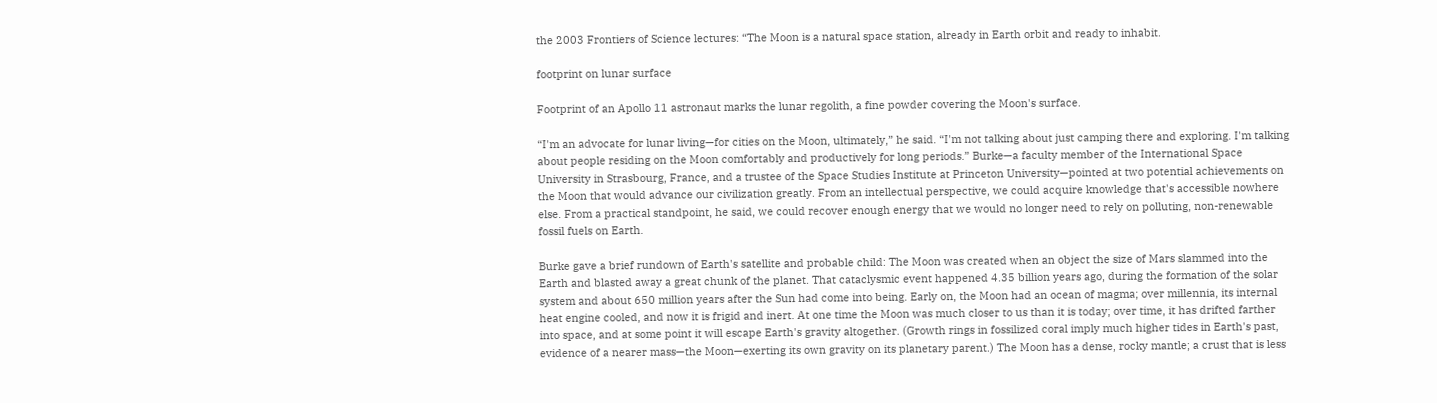the 2003 Frontiers of Science lectures: “The Moon is a natural space station, already in Earth orbit and ready to inhabit.

footprint on lunar surface

Footprint of an Apollo 11 astronaut marks the lunar regolith, a fine powder covering the Moon's surface.

“I'm an advocate for lunar living—for cities on the Moon, ultimately,” he said. “I'm not talking about just camping there and exploring. I'm talking about people residing on the Moon comfortably and productively for long periods.” Burke—a faculty member of the International Space University in Strasbourg, France, and a trustee of the Space Studies Institute at Princeton University—pointed at two potential achievements on the Moon that would advance our civilization greatly. From an intellectual perspective, we could acquire knowledge that's accessible nowhere else. From a practical standpoint, he said, we could recover enough energy that we would no longer need to rely on polluting, non-renewable fossil fuels on Earth.

Burke gave a brief rundown of Earth's satellite and probable child: The Moon was created when an object the size of Mars slammed into the Earth and blasted away a great chunk of the planet. That cataclysmic event happened 4.35 billion years ago, during the formation of the solar system and about 650 million years after the Sun had come into being. Early on, the Moon had an ocean of magma; over millennia, its internal heat engine cooled, and now it is frigid and inert. At one time the Moon was much closer to us than it is today; over time, it has drifted farther into space, and at some point it will escape Earth's gravity altogether. (Growth rings in fossilized coral imply much higher tides in Earth's past, evidence of a nearer mass—the Moon—exerting its own gravity on its planetary parent.) The Moon has a dense, rocky mantle; a crust that is less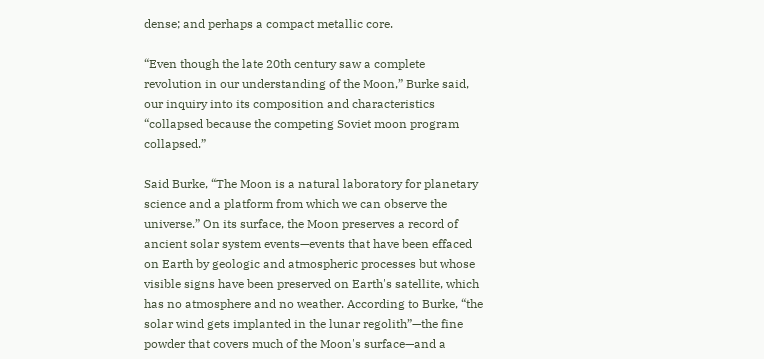dense; and perhaps a compact metallic core.

“Even though the late 20th century saw a complete revolution in our understanding of the Moon,” Burke said, our inquiry into its composition and characteristics “collapsed because the competing Soviet moon program collapsed.”

Said Burke, “The Moon is a natural laboratory for planetary science and a platform from which we can observe the universe.” On its surface, the Moon preserves a record of ancient solar system events—events that have been effaced on Earth by geologic and atmospheric processes but whose visible signs have been preserved on Earth's satellite, which has no atmosphere and no weather. According to Burke, “the solar wind gets implanted in the lunar regolith”—the fine powder that covers much of the Moon's surface—and a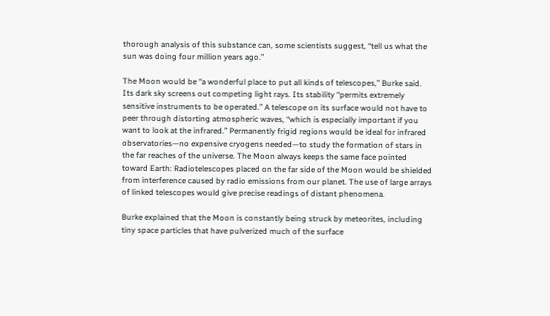thorough analysis of this substance can, some scientists suggest, “tell us what the sun was doing four million years ago.”

The Moon would be “a wonderful place to put all kinds of telescopes,” Burke said. Its dark sky screens out competing light rays. Its stability “permits extremely sensitive instruments to be operated.” A telescope on its surface would not have to peer through distorting atmospheric waves, “which is especially important if you want to look at the infrared.” Permanently frigid regions would be ideal for infrared observatories—no expensive cryogens needed—to study the formation of stars in the far reaches of the universe. The Moon always keeps the same face pointed toward Earth: Radiotelescopes placed on the far side of the Moon would be shielded from interference caused by radio emissions from our planet. The use of large arrays of linked telescopes would give precise readings of distant phenomena.

Burke explained that the Moon is constantly being struck by meteorites, including tiny space particles that have pulverized much of the surface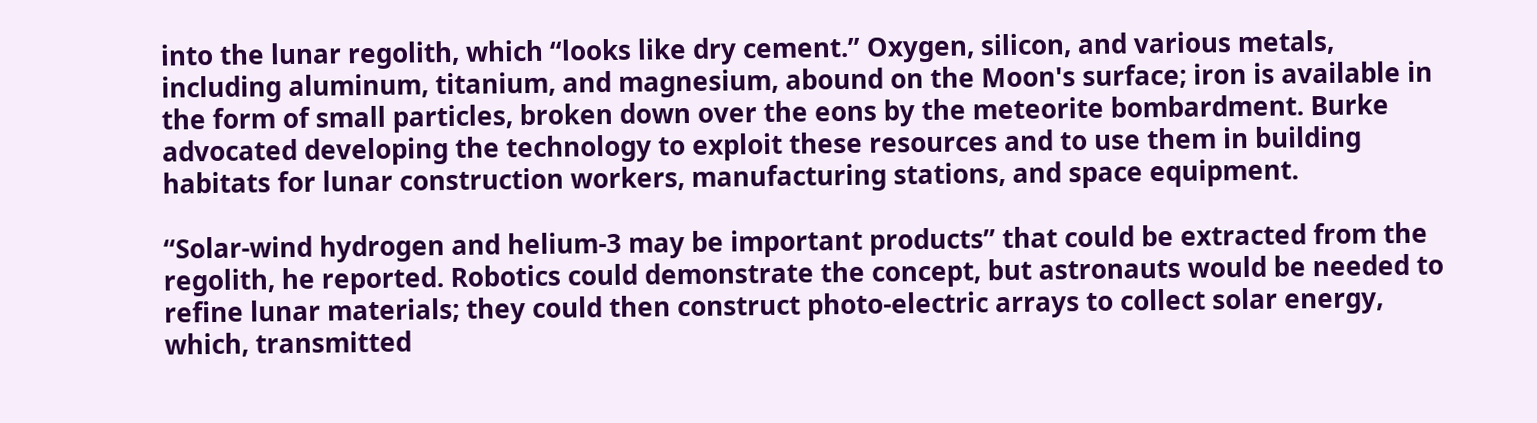into the lunar regolith, which “looks like dry cement.” Oxygen, silicon, and various metals, including aluminum, titanium, and magnesium, abound on the Moon's surface; iron is available in the form of small particles, broken down over the eons by the meteorite bombardment. Burke advocated developing the technology to exploit these resources and to use them in building habitats for lunar construction workers, manufacturing stations, and space equipment.

“Solar-wind hydrogen and helium-3 may be important products” that could be extracted from the regolith, he reported. Robotics could demonstrate the concept, but astronauts would be needed to refine lunar materials; they could then construct photo-electric arrays to collect solar energy, which, transmitted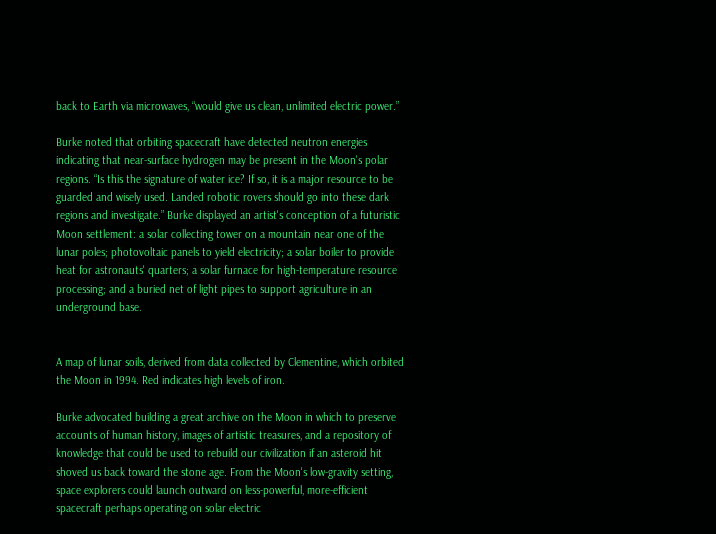back to Earth via microwaves, “would give us clean, unlimited electric power.”

Burke noted that orbiting spacecraft have detected neutron energies indicating that near-surface hydrogen may be present in the Moon's polar regions. “Is this the signature of water ice? If so, it is a major resource to be guarded and wisely used. Landed robotic rovers should go into these dark regions and investigate.” Burke displayed an artist's conception of a futuristic Moon settlement: a solar collecting tower on a mountain near one of the lunar poles; photovoltaic panels to yield electricity; a solar boiler to provide heat for astronauts' quarters; a solar furnace for high-temperature resource processing; and a buried net of light pipes to support agriculture in an underground base.


A map of lunar soils, derived from data collected by Clementine, which orbited the Moon in 1994. Red indicates high levels of iron.

Burke advocated building a great archive on the Moon in which to preserve accounts of human history, images of artistic treasures, and a repository of knowledge that could be used to rebuild our civilization if an asteroid hit shoved us back toward the stone age. From the Moon's low-gravity setting, space explorers could launch outward on less-powerful, more-efficient spacecraft perhaps operating on solar electric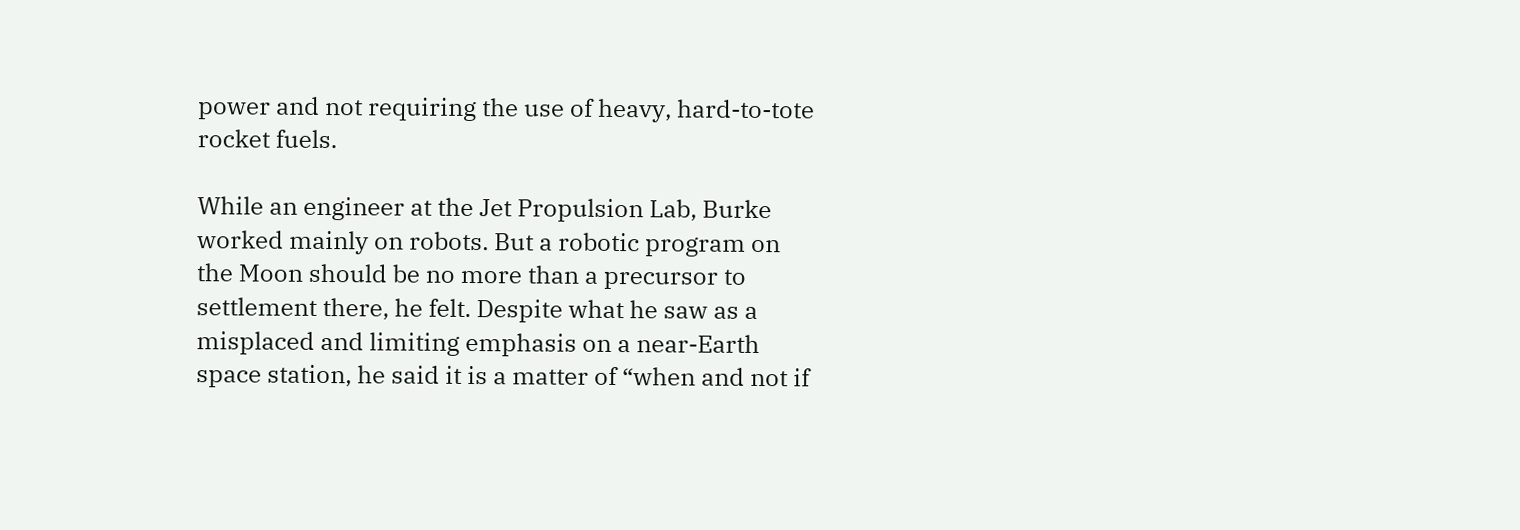power and not requiring the use of heavy, hard-to-tote rocket fuels.

While an engineer at the Jet Propulsion Lab, Burke worked mainly on robots. But a robotic program on the Moon should be no more than a precursor to settlement there, he felt. Despite what he saw as a misplaced and limiting emphasis on a near-Earth space station, he said it is a matter of “when and not if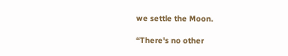we settle the Moon.

“There's no other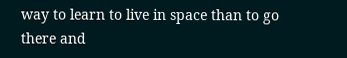way to learn to live in space than to go there and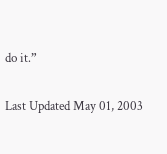do it.”

Last Updated May 01, 2003